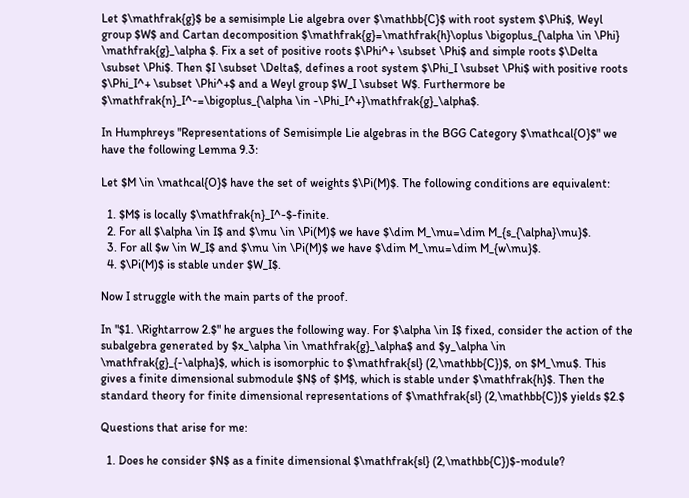Let $\mathfrak{g}$ be a semisimple Lie algebra over $\mathbb{C}$ with root system $\Phi$, Weyl group $W$ and Cartan decomposition $\mathfrak{g}=\mathfrak{h}\oplus \bigoplus_{\alpha \in \Phi} \mathfrak{g}_\alpha $. Fix a set of positive roots $\Phi^+ \subset \Phi$ and simple roots $\Delta \subset \Phi$. Then $I \subset \Delta$, defines a root system $\Phi_I \subset \Phi$ with positive roots $\Phi_I^+ \subset \Phi^+$ and a Weyl group $W_I \subset W$. Furthermore be $\mathfrak{n}_I^-=\bigoplus_{\alpha \in -\Phi_I^+}\mathfrak{g}_\alpha$.

In Humphreys "Representations of Semisimple Lie algebras in the BGG Category $\mathcal{O}$" we have the following Lemma 9.3:

Let $M \in \mathcal{O}$ have the set of weights $\Pi(M)$. The following conditions are equivalent:

  1. $M$ is locally $\mathfrak{n}_I^-$-finite.
  2. For all $\alpha \in I$ and $\mu \in \Pi(M)$ we have $\dim M_\mu=\dim M_{s_{\alpha}\mu}$.
  3. For all $w \in W_I$ and $\mu \in \Pi(M)$ we have $\dim M_\mu=\dim M_{w\mu}$.
  4. $\Pi(M)$ is stable under $W_I$.

Now I struggle with the main parts of the proof.

In "$1. \Rightarrow 2.$" he argues the following way. For $\alpha \in I$ fixed, consider the action of the subalgebra generated by $x_\alpha \in \mathfrak{g}_\alpha$ and $y_\alpha \in \mathfrak{g}_{-\alpha}$, which is isomorphic to $\mathfrak{sl} (2,\mathbb{C})$, on $M_\mu$. This gives a finite dimensional submodule $N$ of $M$, which is stable under $\mathfrak{h}$. Then the standard theory for finite dimensional representations of $\mathfrak{sl} (2,\mathbb{C})$ yields $2.$

Questions that arise for me:

  1. Does he consider $N$ as a finite dimensional $\mathfrak{sl} (2,\mathbb{C})$-module?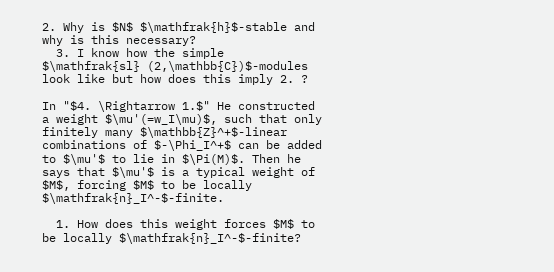2. Why is $N$ $\mathfrak{h}$-stable and why is this necessary?
  3. I know how the simple $\mathfrak{sl} (2,\mathbb{C})$-modules look like but how does this imply 2. ?

In "$4. \Rightarrow 1.$" He constructed a weight $\mu'(=w_I\mu)$, such that only finitely many $\mathbb{Z}^+$-linear combinations of $-\Phi_I^+$ can be added to $\mu'$ to lie in $\Pi(M)$. Then he says that $\mu'$ is a typical weight of $M$, forcing $M$ to be locally $\mathfrak{n}_I^-$-finite.

  1. How does this weight forces $M$ to be locally $\mathfrak{n}_I^-$-finite?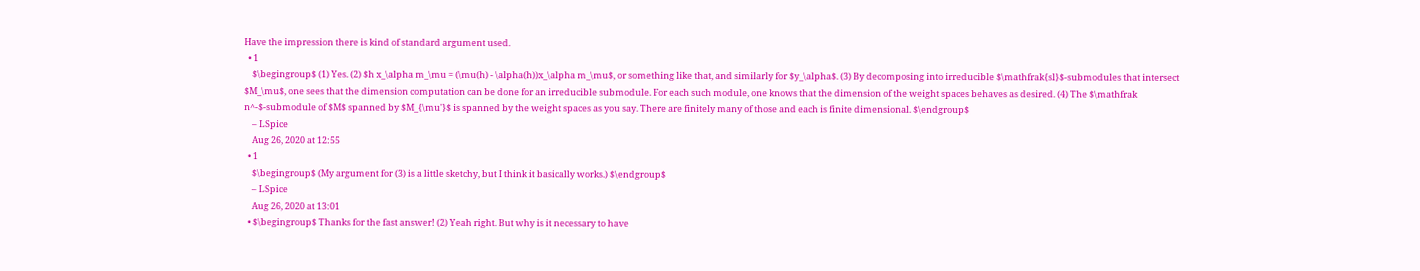Have the impression there is kind of standard argument used.
  • 1
    $\begingroup$ (1) Yes. (2) $h x_\alpha m_\mu = (\mu(h) - \alpha(h))x_\alpha m_\mu$, or something like that, and similarly for $y_\alpha$. (3) By decomposing into irreducible $\mathfrak{sl}$-submodules that intersect $M_\mu$, one sees that the dimension computation can be done for an irreducible submodule. For each such module, one knows that the dimension of the weight spaces behaves as desired. (4) The $\mathfrak n^-$-submodule of $M$ spanned by $M_{\mu'}$ is spanned by the weight spaces as you say. There are finitely many of those and each is finite dimensional. $\endgroup$
    – LSpice
    Aug 26, 2020 at 12:55
  • 1
    $\begingroup$ (My argument for (3) is a little sketchy, but I think it basically works.) $\endgroup$
    – LSpice
    Aug 26, 2020 at 13:01
  • $\begingroup$ Thanks for the fast answer! (2) Yeah right. But why is it necessary to have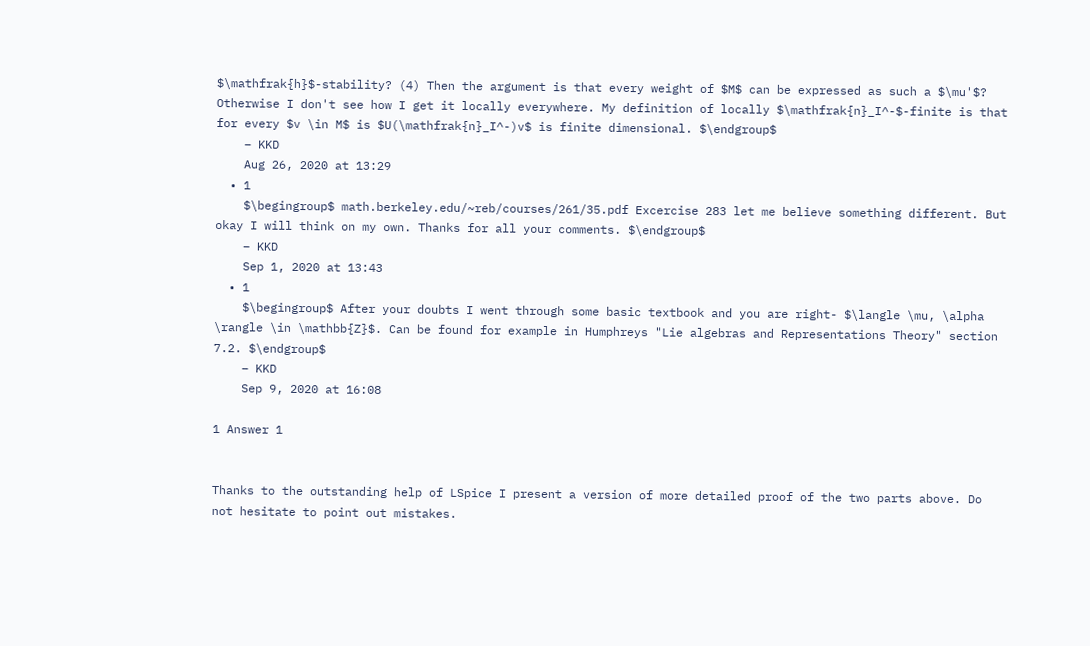$\mathfrak{h}$-stability? (4) Then the argument is that every weight of $M$ can be expressed as such a $\mu'$? Otherwise I don't see how I get it locally everywhere. My definition of locally $\mathfrak{n}_I^-$-finite is that for every $v \in M$ is $U(\mathfrak{n}_I^-)v$ is finite dimensional. $\endgroup$
    – KKD
    Aug 26, 2020 at 13:29
  • 1
    $\begingroup$ math.berkeley.edu/~reb/courses/261/35.pdf Excercise 283 let me believe something different. But okay I will think on my own. Thanks for all your comments. $\endgroup$
    – KKD
    Sep 1, 2020 at 13:43
  • 1
    $\begingroup$ After your doubts I went through some basic textbook and you are right- $\langle \mu, \alpha \rangle \in \mathbb{Z}$. Can be found for example in Humphreys "Lie algebras and Representations Theory" section 7.2. $\endgroup$
    – KKD
    Sep 9, 2020 at 16:08

1 Answer 1


Thanks to the outstanding help of LSpice I present a version of more detailed proof of the two parts above. Do not hesitate to point out mistakes.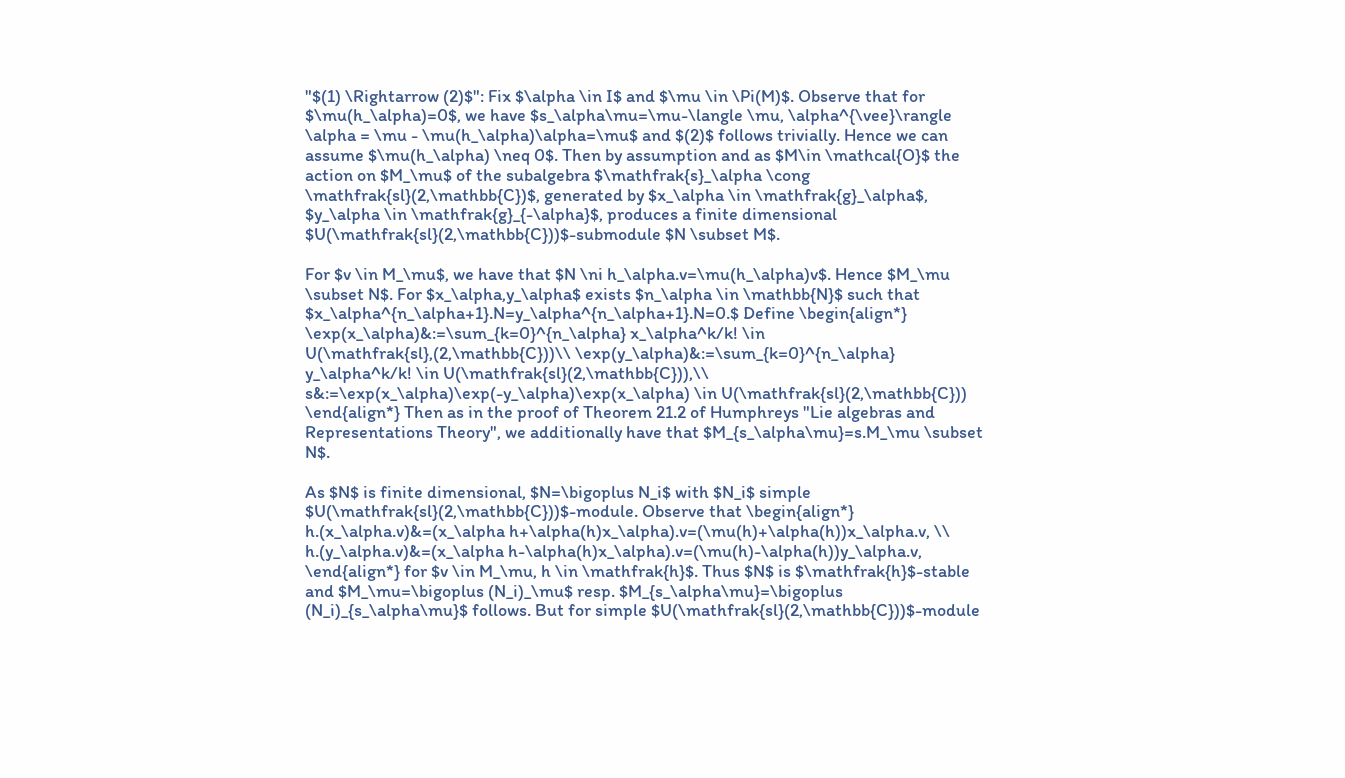"$(1) \Rightarrow (2)$": Fix $\alpha \in I$ and $\mu \in \Pi(M)$. Observe that for $\mu(h_\alpha)=0$, we have $s_\alpha\mu=\mu-\langle \mu, \alpha^{\vee}\rangle \alpha = \mu - \mu(h_\alpha)\alpha=\mu$ and $(2)$ follows trivially. Hence we can assume $\mu(h_\alpha) \neq 0$. Then by assumption and as $M\in \mathcal{O}$ the action on $M_\mu$ of the subalgebra $\mathfrak{s}_\alpha \cong \mathfrak{sl}(2,\mathbb{C})$, generated by $x_\alpha \in \mathfrak{g}_\alpha$, $y_\alpha \in \mathfrak{g}_{-\alpha}$, produces a finite dimensional $U(\mathfrak{sl}(2,\mathbb{C}))$-submodule $N \subset M$.

For $v \in M_\mu$, we have that $N \ni h_\alpha.v=\mu(h_\alpha)v$. Hence $M_\mu \subset N$. For $x_\alpha,y_\alpha$ exists $n_\alpha \in \mathbb{N}$ such that $x_\alpha^{n_\alpha+1}.N=y_\alpha^{n_\alpha+1}.N=0.$ Define \begin{align*} \exp(x_\alpha)&:=\sum_{k=0}^{n_\alpha} x_\alpha^k/k! \in U(\mathfrak{sl},(2,\mathbb{C}))\\ \exp(y_\alpha)&:=\sum_{k=0}^{n_\alpha} y_\alpha^k/k! \in U(\mathfrak{sl}(2,\mathbb{C})),\\ s&:=\exp(x_\alpha)\exp(-y_\alpha)\exp(x_\alpha) \in U(\mathfrak{sl}(2,\mathbb{C})) \end{align*} Then as in the proof of Theorem 21.2 of Humphreys "Lie algebras and Representations Theory", we additionally have that $M_{s_\alpha\mu}=s.M_\mu \subset N$.

As $N$ is finite dimensional, $N=\bigoplus N_i$ with $N_i$ simple $U(\mathfrak{sl}(2,\mathbb{C}))$-module. Observe that \begin{align*} h.(x_\alpha.v)&=(x_\alpha h+\alpha(h)x_\alpha).v=(\mu(h)+\alpha(h))x_\alpha.v, \\ h.(y_\alpha.v)&=(x_\alpha h-\alpha(h)x_\alpha).v=(\mu(h)-\alpha(h))y_\alpha.v, \end{align*} for $v \in M_\mu, h \in \mathfrak{h}$. Thus $N$ is $\mathfrak{h}$-stable and $M_\mu=\bigoplus (N_i)_\mu$ resp. $M_{s_\alpha\mu}=\bigoplus (N_i)_{s_\alpha\mu}$ follows. But for simple $U(\mathfrak{sl}(2,\mathbb{C}))$-module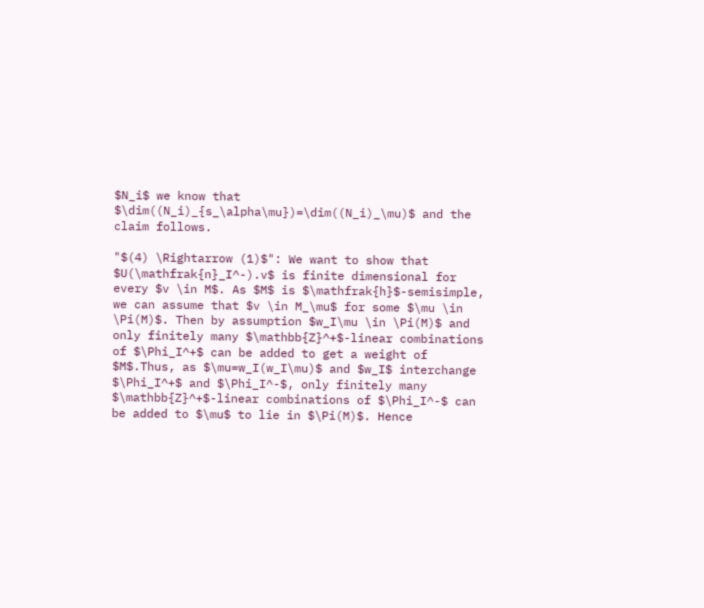$N_i$ we know that $\dim((N_i)_{s_\alpha\mu})=\dim((N_i)_\mu)$ and the claim follows.

"$(4) \Rightarrow (1)$": We want to show that $U(\mathfrak{n}_I^-).v$ is finite dimensional for every $v \in M$. As $M$ is $\mathfrak{h}$-semisimple, we can assume that $v \in M_\mu$ for some $\mu \in \Pi(M)$. Then by assumption $w_I\mu \in \Pi(M)$ and only finitely many $\mathbb{Z}^+$-linear combinations of $\Phi_I^+$ can be added to get a weight of $M$.Thus, as $\mu=w_I(w_I\mu)$ and $w_I$ interchange $\Phi_I^+$ and $\Phi_I^-$, only finitely many $\mathbb{Z}^+$-linear combinations of $\Phi_I^-$ can be added to $\mu$ to lie in $\Pi(M)$. Hence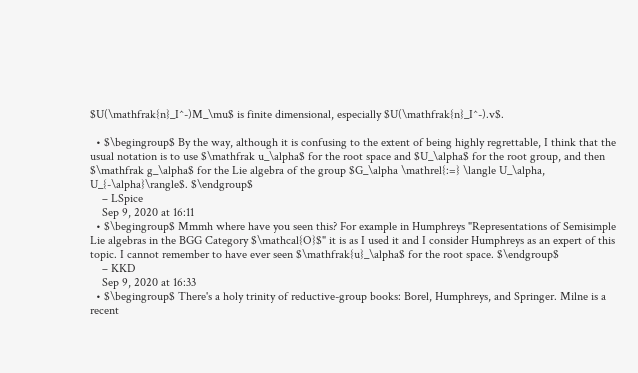$U(\mathfrak{n}_I^-)M_\mu$ is finite dimensional, especially $U(\mathfrak{n}_I^-).v$.

  • $\begingroup$ By the way, although it is confusing to the extent of being highly regrettable, I think that the usual notation is to use $\mathfrak u_\alpha$ for the root space and $U_\alpha$ for the root group, and then $\mathfrak g_\alpha$ for the Lie algebra of the group $G_\alpha \mathrel{:=} \langle U_\alpha, U_{-\alpha}\rangle$. $\endgroup$
    – LSpice
    Sep 9, 2020 at 16:11
  • $\begingroup$ Mmmh where have you seen this? For example in Humphreys "Representations of Semisimple Lie algebras in the BGG Category $\mathcal{O}$" it is as I used it and I consider Humphreys as an expert of this topic. I cannot remember to have ever seen $\mathfrak{u}_\alpha$ for the root space. $\endgroup$
    – KKD
    Sep 9, 2020 at 16:33
  • $\begingroup$ There's a holy trinity of reductive-group books: Borel, Humphreys, and Springer. Milne is a recent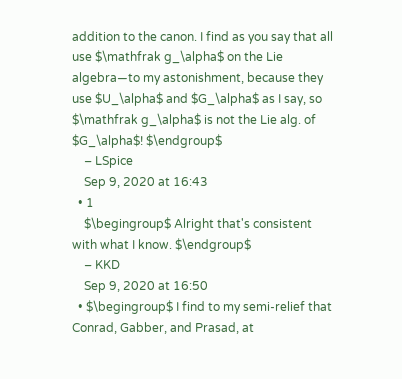addition to the canon. I find as you say that all use $\mathfrak g_\alpha$ on the Lie algebra—to my astonishment, because they use $U_\alpha$ and $G_\alpha$ as I say, so $\mathfrak g_\alpha$ is not the Lie alg. of $G_\alpha$! $\endgroup$
    – LSpice
    Sep 9, 2020 at 16:43
  • 1
    $\begingroup$ Alright that's consistent with what I know. $\endgroup$
    – KKD
    Sep 9, 2020 at 16:50
  • $\begingroup$ I find to my semi-relief that Conrad, Gabber, and Prasad, at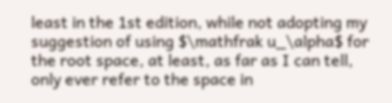least in the 1st edition, while not adopting my suggestion of using $\mathfrak u_\alpha$ for the root space, at least, as far as I can tell, only ever refer to the space in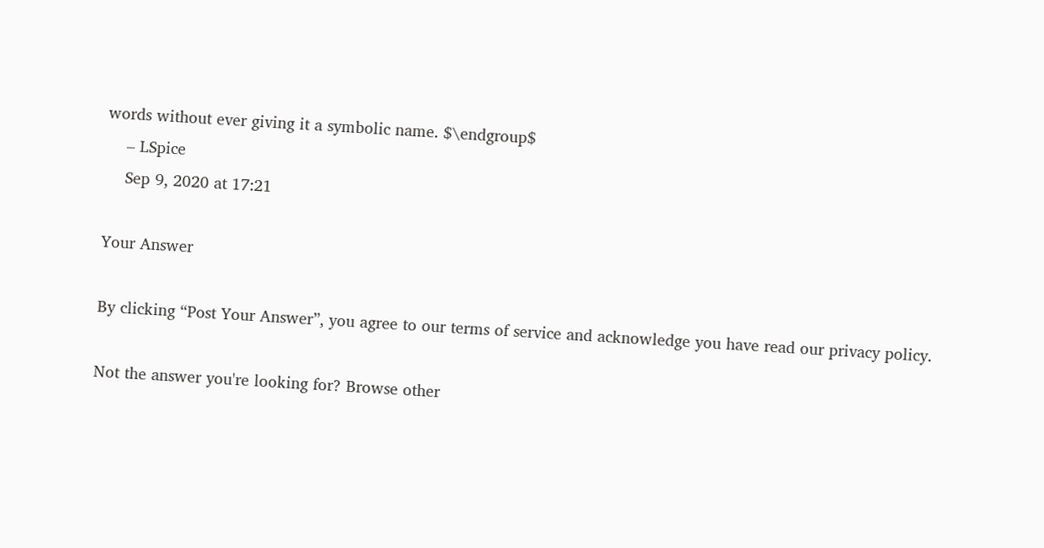words without ever giving it a symbolic name. $\endgroup$
    – LSpice
    Sep 9, 2020 at 17:21

Your Answer

By clicking “Post Your Answer”, you agree to our terms of service and acknowledge you have read our privacy policy.

Not the answer you're looking for? Browse other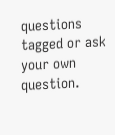questions tagged or ask your own question.